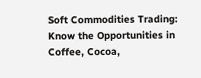Soft Commodities Trading: Know the Opportunities in Coffee, Cocoa,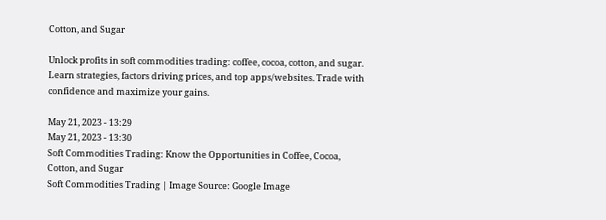Cotton, and Sugar

Unlock profits in soft commodities trading: coffee, cocoa, cotton, and sugar. Learn strategies, factors driving prices, and top apps/websites. Trade with confidence and maximize your gains.

May 21, 2023 - 13:29
May 21, 2023 - 13:30
Soft Commodities Trading: Know the Opportunities in Coffee, Cocoa, Cotton, and Sugar
Soft Commodities Trading | Image Source: Google Image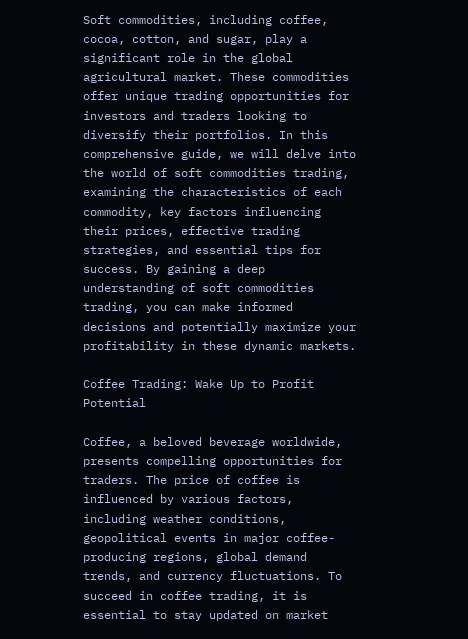Soft commodities, including coffee, cocoa, cotton, and sugar, play a significant role in the global agricultural market. These commodities offer unique trading opportunities for investors and traders looking to diversify their portfolios. In this comprehensive guide, we will delve into the world of soft commodities trading, examining the characteristics of each commodity, key factors influencing their prices, effective trading strategies, and essential tips for success. By gaining a deep understanding of soft commodities trading, you can make informed decisions and potentially maximize your profitability in these dynamic markets.

Coffee Trading: Wake Up to Profit Potential

Coffee, a beloved beverage worldwide, presents compelling opportunities for traders. The price of coffee is influenced by various factors, including weather conditions, geopolitical events in major coffee-producing regions, global demand trends, and currency fluctuations. To succeed in coffee trading, it is essential to stay updated on market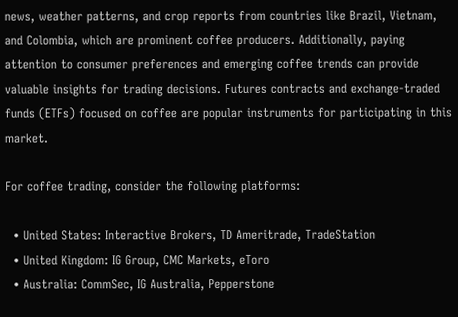news, weather patterns, and crop reports from countries like Brazil, Vietnam, and Colombia, which are prominent coffee producers. Additionally, paying attention to consumer preferences and emerging coffee trends can provide valuable insights for trading decisions. Futures contracts and exchange-traded funds (ETFs) focused on coffee are popular instruments for participating in this market.

For coffee trading, consider the following platforms:

  • United States: Interactive Brokers, TD Ameritrade, TradeStation
  • United Kingdom: IG Group, CMC Markets, eToro
  • Australia: CommSec, IG Australia, Pepperstone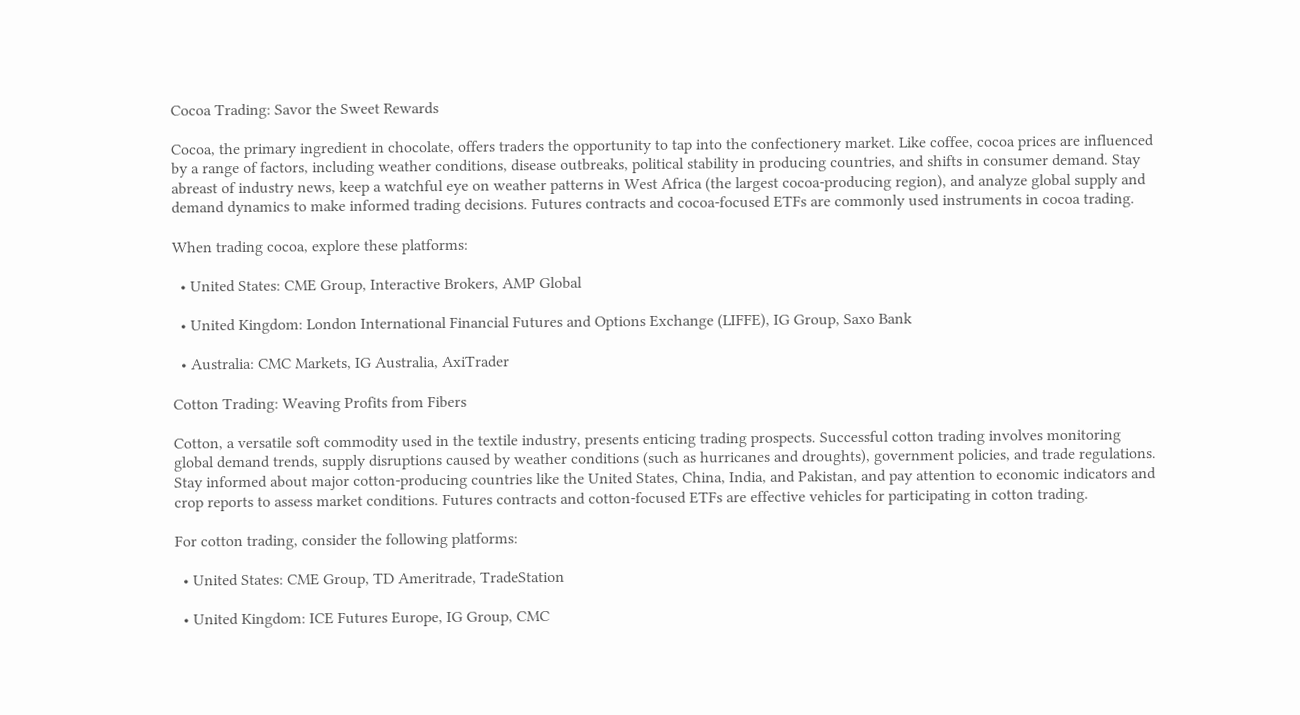Cocoa Trading: Savor the Sweet Rewards

Cocoa, the primary ingredient in chocolate, offers traders the opportunity to tap into the confectionery market. Like coffee, cocoa prices are influenced by a range of factors, including weather conditions, disease outbreaks, political stability in producing countries, and shifts in consumer demand. Stay abreast of industry news, keep a watchful eye on weather patterns in West Africa (the largest cocoa-producing region), and analyze global supply and demand dynamics to make informed trading decisions. Futures contracts and cocoa-focused ETFs are commonly used instruments in cocoa trading.

When trading cocoa, explore these platforms:

  • United States: CME Group, Interactive Brokers, AMP Global

  • United Kingdom: London International Financial Futures and Options Exchange (LIFFE), IG Group, Saxo Bank

  • Australia: CMC Markets, IG Australia, AxiTrader

Cotton Trading: Weaving Profits from Fibers

Cotton, a versatile soft commodity used in the textile industry, presents enticing trading prospects. Successful cotton trading involves monitoring global demand trends, supply disruptions caused by weather conditions (such as hurricanes and droughts), government policies, and trade regulations. Stay informed about major cotton-producing countries like the United States, China, India, and Pakistan, and pay attention to economic indicators and crop reports to assess market conditions. Futures contracts and cotton-focused ETFs are effective vehicles for participating in cotton trading.

For cotton trading, consider the following platforms:

  • United States: CME Group, TD Ameritrade, TradeStation

  • United Kingdom: ICE Futures Europe, IG Group, CMC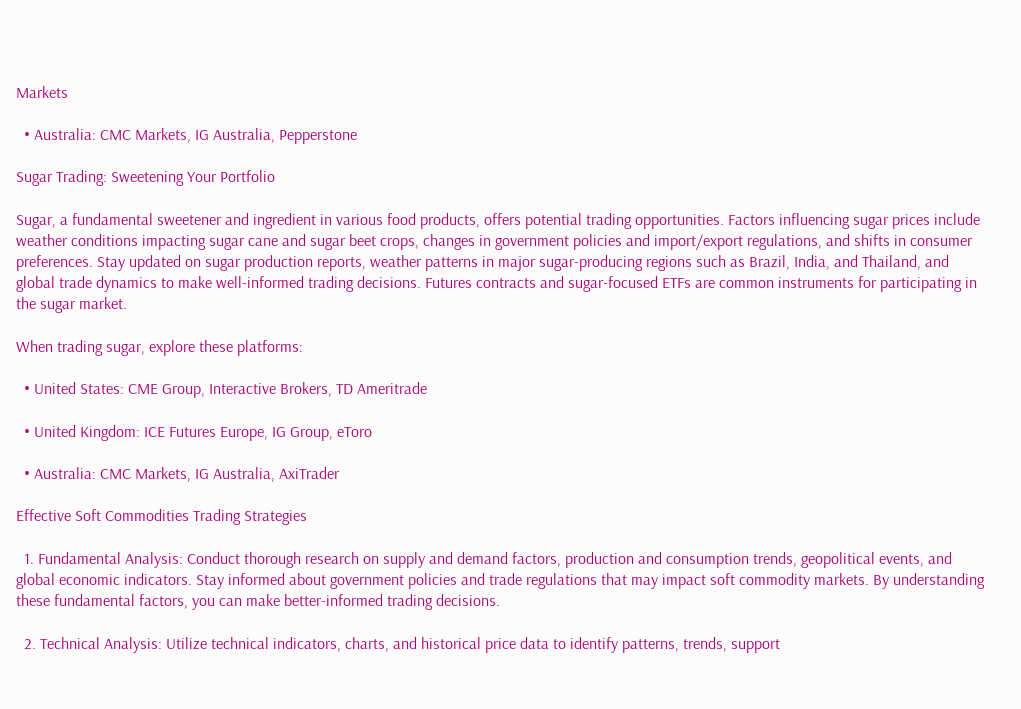Markets

  • Australia: CMC Markets, IG Australia, Pepperstone

Sugar Trading: Sweetening Your Portfolio

Sugar, a fundamental sweetener and ingredient in various food products, offers potential trading opportunities. Factors influencing sugar prices include weather conditions impacting sugar cane and sugar beet crops, changes in government policies and import/export regulations, and shifts in consumer preferences. Stay updated on sugar production reports, weather patterns in major sugar-producing regions such as Brazil, India, and Thailand, and global trade dynamics to make well-informed trading decisions. Futures contracts and sugar-focused ETFs are common instruments for participating in the sugar market.

When trading sugar, explore these platforms:

  • United States: CME Group, Interactive Brokers, TD Ameritrade

  • United Kingdom: ICE Futures Europe, IG Group, eToro

  • Australia: CMC Markets, IG Australia, AxiTrader

Effective Soft Commodities Trading Strategies

  1. Fundamental Analysis: Conduct thorough research on supply and demand factors, production and consumption trends, geopolitical events, and global economic indicators. Stay informed about government policies and trade regulations that may impact soft commodity markets. By understanding these fundamental factors, you can make better-informed trading decisions.

  2. Technical Analysis: Utilize technical indicators, charts, and historical price data to identify patterns, trends, support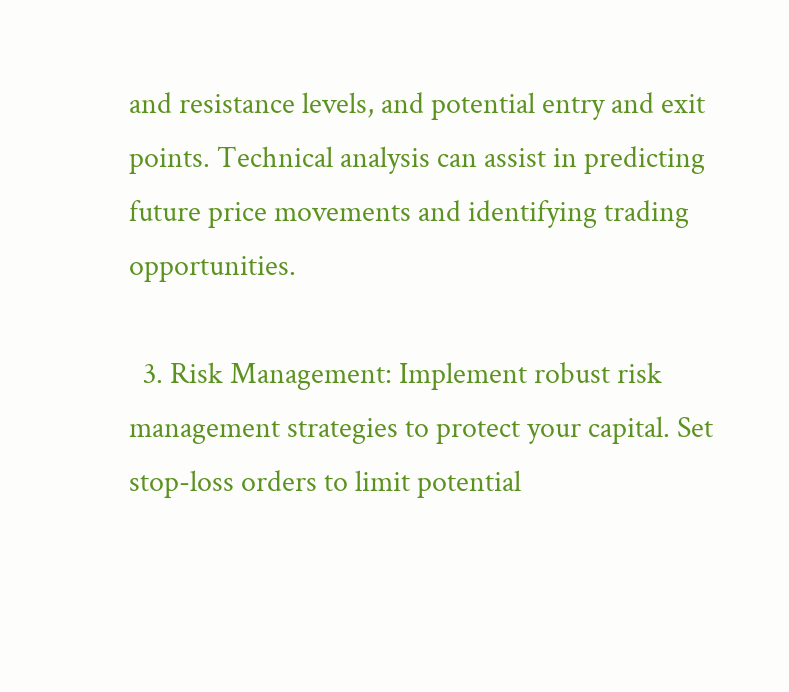and resistance levels, and potential entry and exit points. Technical analysis can assist in predicting future price movements and identifying trading opportunities.

  3. Risk Management: Implement robust risk management strategies to protect your capital. Set stop-loss orders to limit potential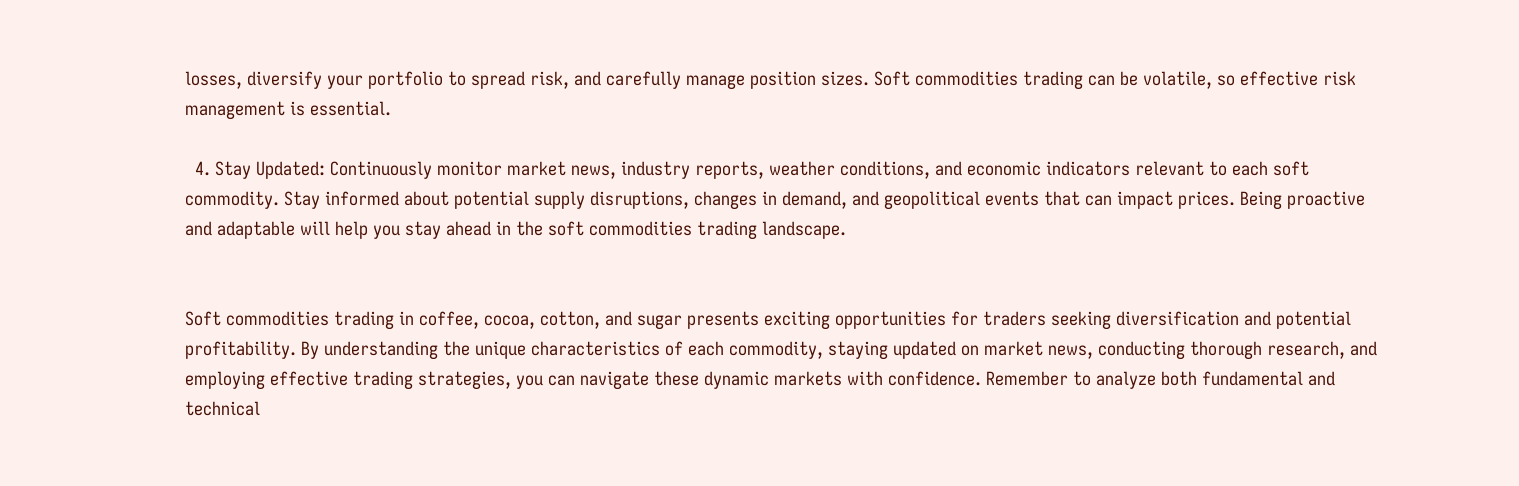losses, diversify your portfolio to spread risk, and carefully manage position sizes. Soft commodities trading can be volatile, so effective risk management is essential.

  4. Stay Updated: Continuously monitor market news, industry reports, weather conditions, and economic indicators relevant to each soft commodity. Stay informed about potential supply disruptions, changes in demand, and geopolitical events that can impact prices. Being proactive and adaptable will help you stay ahead in the soft commodities trading landscape.


Soft commodities trading in coffee, cocoa, cotton, and sugar presents exciting opportunities for traders seeking diversification and potential profitability. By understanding the unique characteristics of each commodity, staying updated on market news, conducting thorough research, and employing effective trading strategies, you can navigate these dynamic markets with confidence. Remember to analyze both fundamental and technical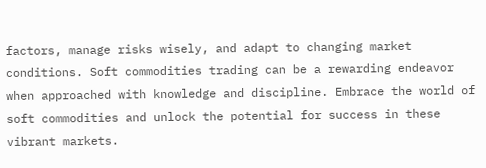factors, manage risks wisely, and adapt to changing market conditions. Soft commodities trading can be a rewarding endeavor when approached with knowledge and discipline. Embrace the world of soft commodities and unlock the potential for success in these vibrant markets.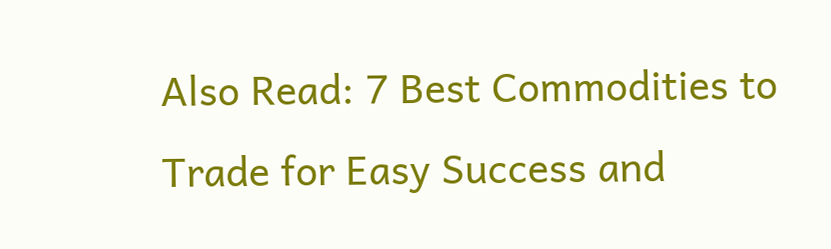Also Read: 7 Best Commodities to Trade for Easy Success and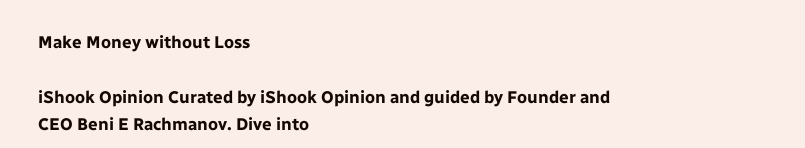Make Money without Loss

iShook Opinion Curated by iShook Opinion and guided by Founder and CEO Beni E Rachmanov. Dive into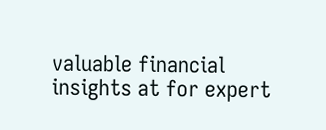valuable financial insights at for expert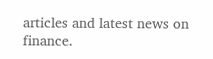articles and latest news on finance.